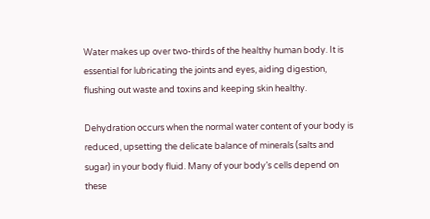Water makes up over two-thirds of the healthy human body. It is essential for lubricating the joints and eyes, aiding digestion, flushing out waste and toxins and keeping skin healthy.

Dehydration occurs when the normal water content of your body is reduced, upsetting the delicate balance of minerals (salts and sugar) in your body fluid. Many of your body’s cells depend on these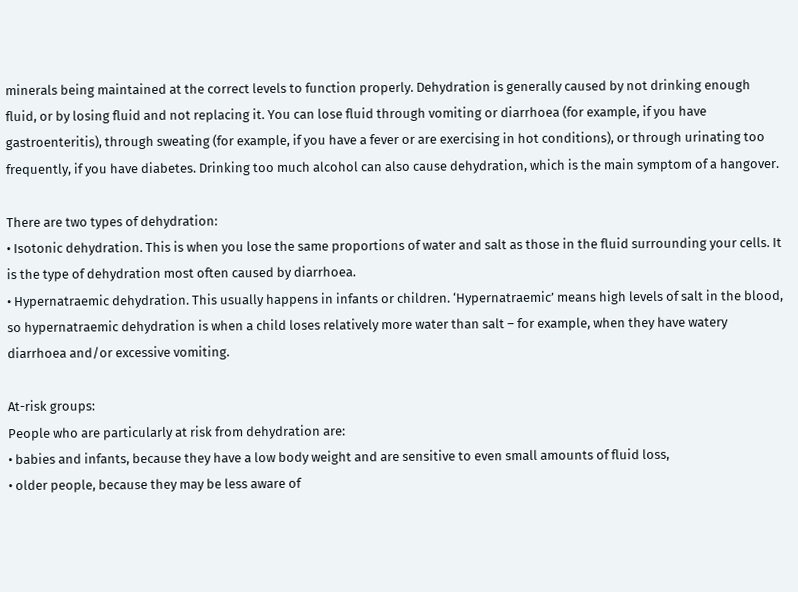minerals being maintained at the correct levels to function properly. Dehydration is generally caused by not drinking enough fluid, or by losing fluid and not replacing it. You can lose fluid through vomiting or diarrhoea (for example, if you have gastroenteritis), through sweating (for example, if you have a fever or are exercising in hot conditions), or through urinating too frequently, if you have diabetes. Drinking too much alcohol can also cause dehydration, which is the main symptom of a hangover.

There are two types of dehydration:
• Isotonic dehydration. This is when you lose the same proportions of water and salt as those in the fluid surrounding your cells. It is the type of dehydration most often caused by diarrhoea.
• Hypernatraemic dehydration. This usually happens in infants or children. ‘Hypernatraemic’ means high levels of salt in the blood, so hypernatraemic dehydration is when a child loses relatively more water than salt – for example, when they have watery diarrhoea and/or excessive vomiting.

At-risk groups:
People who are particularly at risk from dehydration are:
• babies and infants, because they have a low body weight and are sensitive to even small amounts of fluid loss,
• older people, because they may be less aware of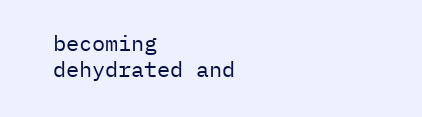becoming dehydrated and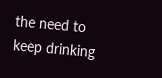the need to keep drinking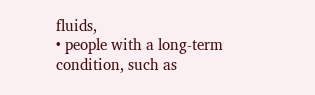fluids,
• people with a long-term condition, such as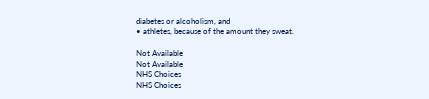diabetes or alcoholism, and
• athletes, because of the amount they sweat.

Not Available
Not Available
NHS Choices
NHS Choices